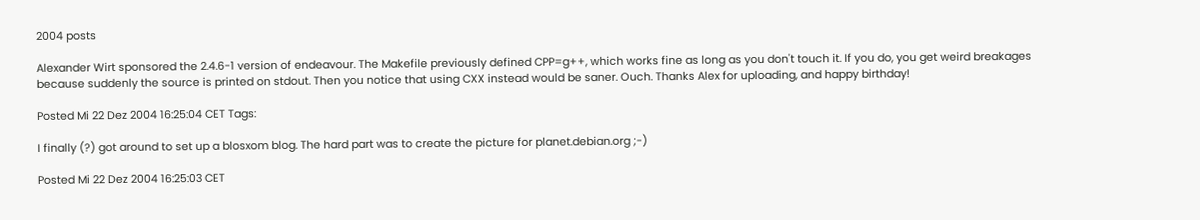2004 posts

Alexander Wirt sponsored the 2.4.6-1 version of endeavour. The Makefile previously defined CPP=g++, which works fine as long as you don't touch it. If you do, you get weird breakages because suddenly the source is printed on stdout. Then you notice that using CXX instead would be saner. Ouch. Thanks Alex for uploading, and happy birthday!

Posted Mi 22 Dez 2004 16:25:04 CET Tags:

I finally (?) got around to set up a blosxom blog. The hard part was to create the picture for planet.debian.org ;-)

Posted Mi 22 Dez 2004 16:25:03 CET